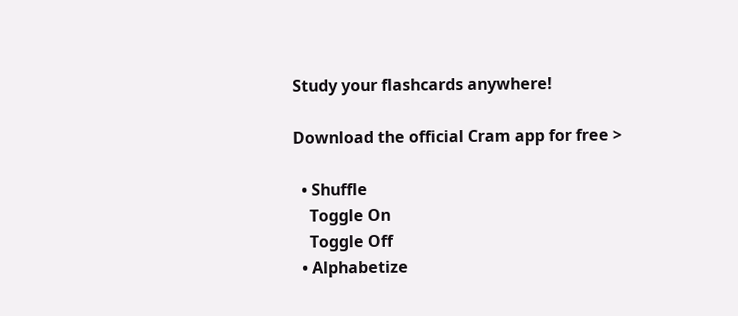Study your flashcards anywhere!

Download the official Cram app for free >

  • Shuffle
    Toggle On
    Toggle Off
  • Alphabetize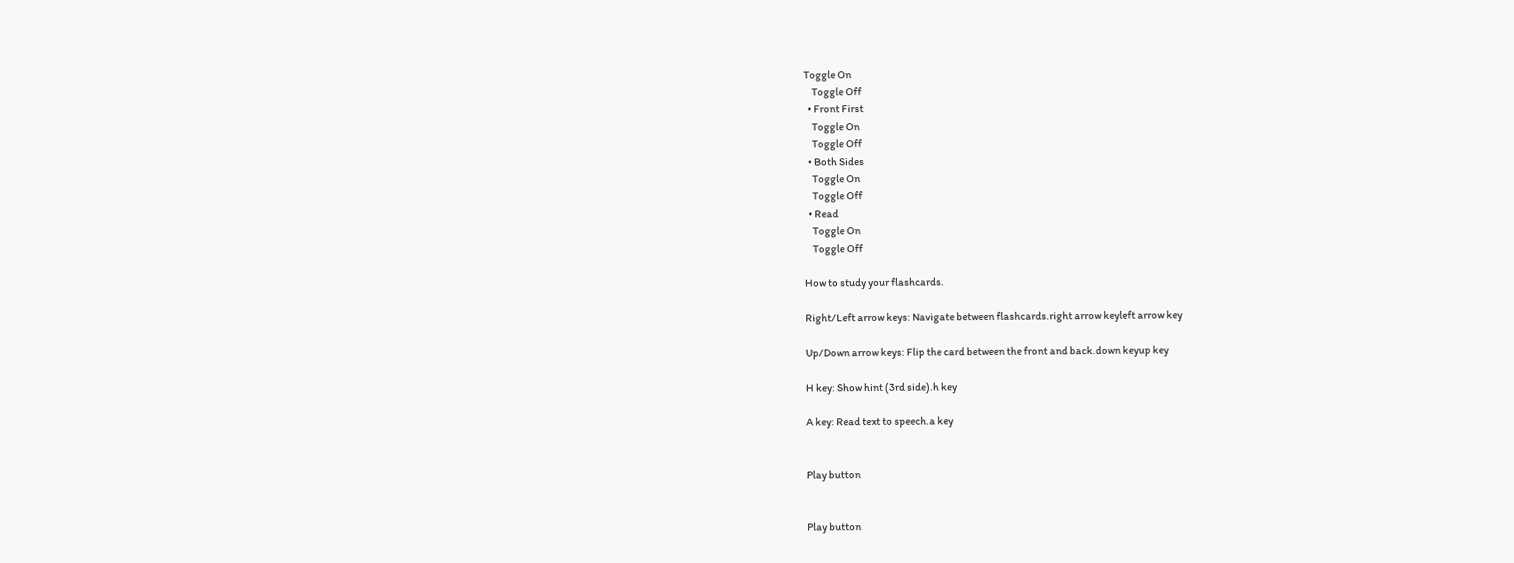Toggle On
    Toggle Off
  • Front First
    Toggle On
    Toggle Off
  • Both Sides
    Toggle On
    Toggle Off
  • Read
    Toggle On
    Toggle Off

How to study your flashcards.

Right/Left arrow keys: Navigate between flashcards.right arrow keyleft arrow key

Up/Down arrow keys: Flip the card between the front and back.down keyup key

H key: Show hint (3rd side).h key

A key: Read text to speech.a key


Play button


Play button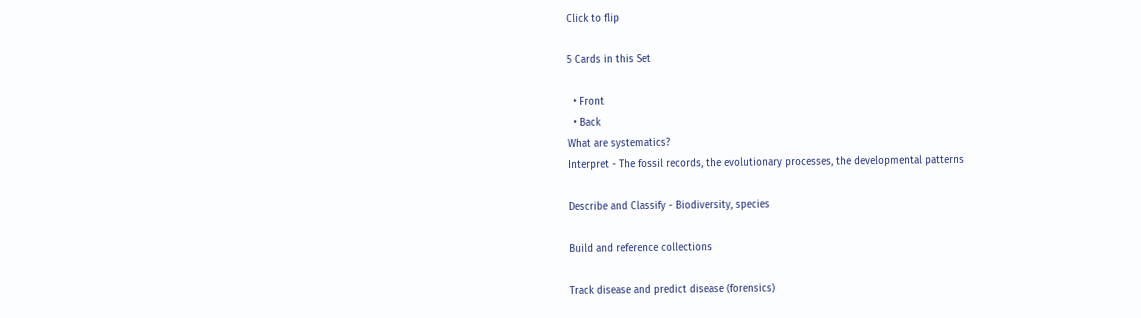Click to flip

5 Cards in this Set

  • Front
  • Back
What are systematics?
Interpret - The fossil records, the evolutionary processes, the developmental patterns

Describe and Classify - Biodiversity, species

Build and reference collections

Track disease and predict disease (forensics)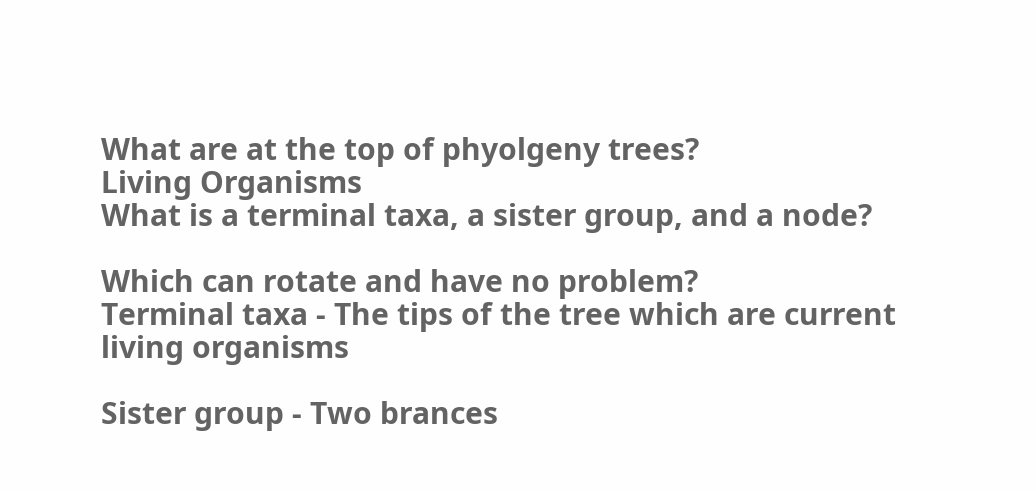What are at the top of phyolgeny trees?
Living Organisms
What is a terminal taxa, a sister group, and a node?

Which can rotate and have no problem?
Terminal taxa - The tips of the tree which are current living organisms

Sister group - Two brances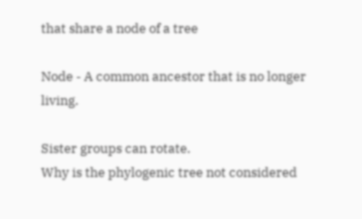that share a node of a tree

Node - A common ancestor that is no longer living.

Sister groups can rotate.
Why is the phylogenic tree not considered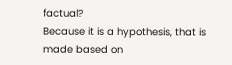factual?
Because it is a hypothesis, that is made based on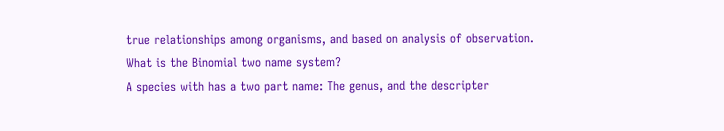true relationships among organisms, and based on analysis of observation.
What is the Binomial two name system?
A species with has a two part name: The genus, and the descripter